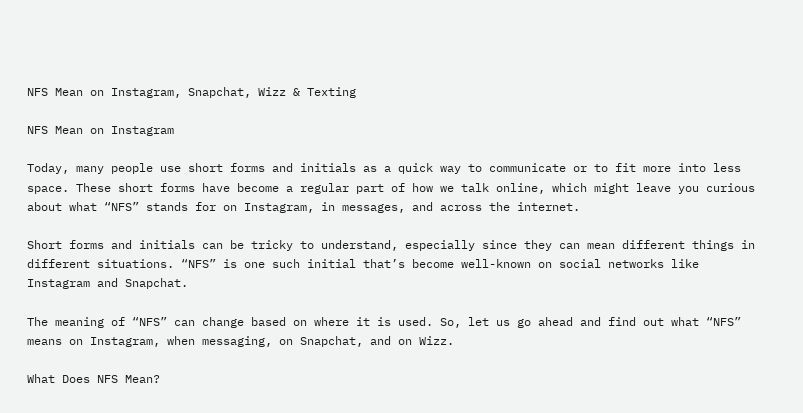NFS Mean on Instagram, Snapchat, Wizz & Texting

NFS Mean on Instagram

Today, many people use short forms and initials as a quick way to communicate or to fit more into less space. These short forms have become a regular part of how we talk online, which might leave you curious about what “NFS” stands for on Instagram, in messages, and across the internet.

Short forms and initials can be tricky to understand, especially since they can mean different things in different situations. “NFS” is one such initial that’s become well-known on social networks like Instagram and Snapchat.

The meaning of “NFS” can change based on where it is used. So, let us go ahead and find out what “NFS” means on Instagram, when messaging, on Snapchat, and on Wizz.

What Does NFS Mean?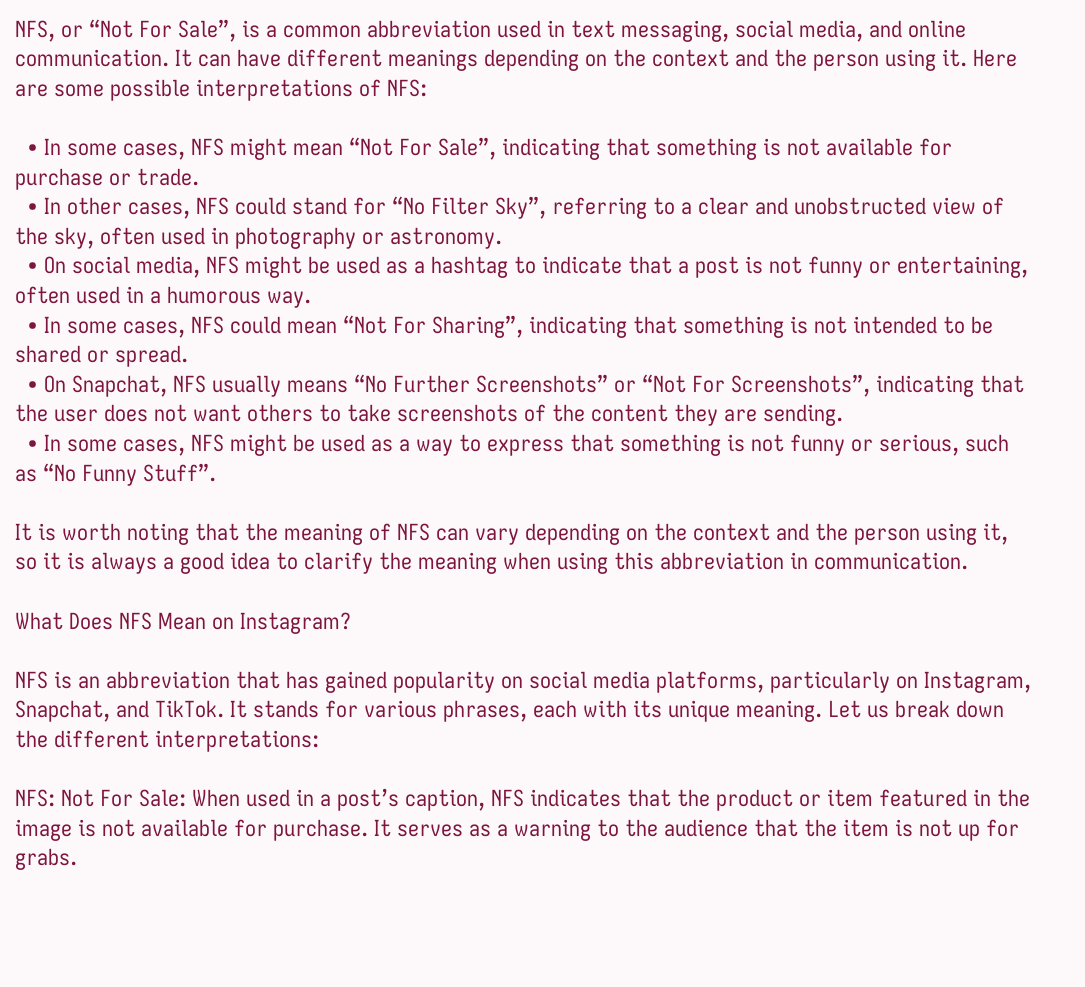NFS, or “Not For Sale”, is a common abbreviation used in text messaging, social media, and online communication. It can have different meanings depending on the context and the person using it. Here are some possible interpretations of NFS:

  • In some cases, NFS might mean “Not For Sale”, indicating that something is not available for purchase or trade.
  • In other cases, NFS could stand for “No Filter Sky”, referring to a clear and unobstructed view of the sky, often used in photography or astronomy.
  • On social media, NFS might be used as a hashtag to indicate that a post is not funny or entertaining, often used in a humorous way.
  • In some cases, NFS could mean “Not For Sharing”, indicating that something is not intended to be shared or spread.
  • On Snapchat, NFS usually means “No Further Screenshots” or “Not For Screenshots”, indicating that the user does not want others to take screenshots of the content they are sending.
  • In some cases, NFS might be used as a way to express that something is not funny or serious, such as “No Funny Stuff”.

It is worth noting that the meaning of NFS can vary depending on the context and the person using it, so it is always a good idea to clarify the meaning when using this abbreviation in communication.

What Does NFS Mean on Instagram?

NFS is an abbreviation that has gained popularity on social media platforms, particularly on Instagram, Snapchat, and TikTok. It stands for various phrases, each with its unique meaning. Let us break down the different interpretations:

NFS: Not For Sale: When used in a post’s caption, NFS indicates that the product or item featured in the image is not available for purchase. It serves as a warning to the audience that the item is not up for grabs.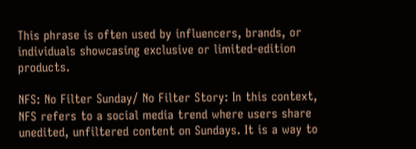This phrase is often used by influencers, brands, or individuals showcasing exclusive or limited-edition products.

NFS: No Filter Sunday/ No Filter Story: In this context, NFS refers to a social media trend where users share unedited, unfiltered content on Sundays. It is a way to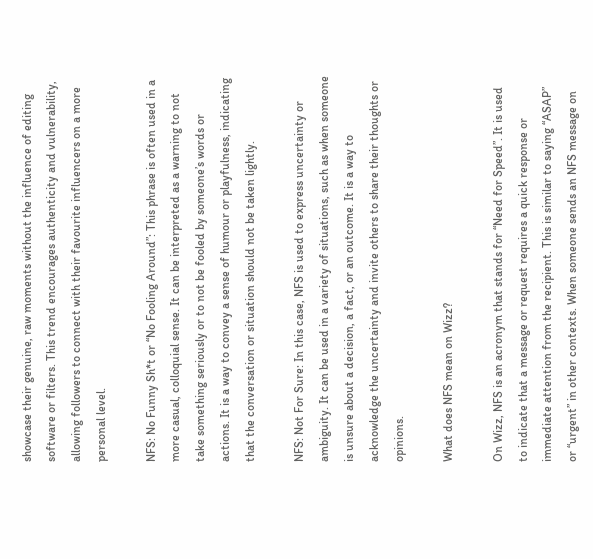showcase their genuine, raw moments without the influence of editing software or filters. This trend encourages authenticity and vulnerability, allowing followers to connect with their favourite influencers on a more personal level.

NFS: No Funny Sh*t or “No Fooling Around”: This phrase is often used in a more casual, colloquial sense. It can be interpreted as a warning to not take something seriously or to not be fooled by someone’s words or actions. It is a way to convey a sense of humour or playfulness, indicating that the conversation or situation should not be taken lightly.

NFS: Not For Sure: In this case, NFS is used to express uncertainty or ambiguity. It can be used in a variety of situations, such as when someone is unsure about a decision, a fact, or an outcome. It is a way to acknowledge the uncertainty and invite others to share their thoughts or opinions.

What does NFS mean on Wizz?

On Wizz, NFS is an acronym that stands for “Need for Speed”. It is used to indicate that a message or request requires a quick response or immediate attention from the recipient. This is similar to saying “ASAP” or “urgent” in other contexts. When someone sends an NFS message on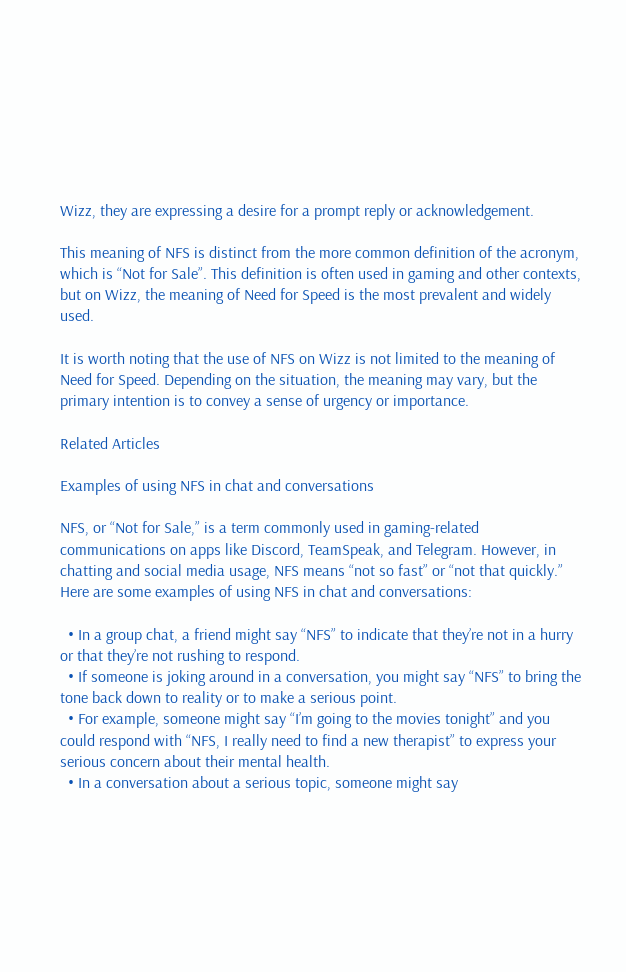Wizz, they are expressing a desire for a prompt reply or acknowledgement.

This meaning of NFS is distinct from the more common definition of the acronym, which is “Not for Sale”. This definition is often used in gaming and other contexts, but on Wizz, the meaning of Need for Speed is the most prevalent and widely used.

It is worth noting that the use of NFS on Wizz is not limited to the meaning of Need for Speed. Depending on the situation, the meaning may vary, but the primary intention is to convey a sense of urgency or importance.

Related Articles

Examples of using NFS in chat and conversations

NFS, or “Not for Sale,” is a term commonly used in gaming-related communications on apps like Discord, TeamSpeak, and Telegram. However, in chatting and social media usage, NFS means “not so fast” or “not that quickly.” Here are some examples of using NFS in chat and conversations:

  • In a group chat, a friend might say “NFS” to indicate that they’re not in a hurry or that they’re not rushing to respond.
  • If someone is joking around in a conversation, you might say “NFS” to bring the tone back down to reality or to make a serious point.
  • For example, someone might say “I’m going to the movies tonight” and you could respond with “NFS, I really need to find a new therapist” to express your serious concern about their mental health.
  • In a conversation about a serious topic, someone might say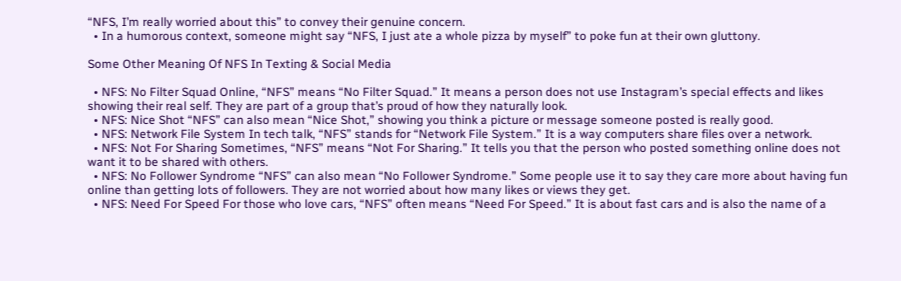“NFS, I’m really worried about this” to convey their genuine concern.
  • In a humorous context, someone might say “NFS, I just ate a whole pizza by myself” to poke fun at their own gluttony.

Some Other Meaning Of NFS In Texting & Social Media

  • NFS: No Filter Squad Online, “NFS” means “No Filter Squad.” It means a person does not use Instagram’s special effects and likes showing their real self. They are part of a group that’s proud of how they naturally look.
  • NFS: Nice Shot “NFS” can also mean “Nice Shot,” showing you think a picture or message someone posted is really good.
  • NFS: Network File System In tech talk, “NFS” stands for “Network File System.” It is a way computers share files over a network.
  • NFS: Not For Sharing Sometimes, “NFS” means “Not For Sharing.” It tells you that the person who posted something online does not want it to be shared with others.
  • NFS: No Follower Syndrome “NFS” can also mean “No Follower Syndrome.” Some people use it to say they care more about having fun online than getting lots of followers. They are not worried about how many likes or views they get.
  • NFS: Need For Speed For those who love cars, “NFS” often means “Need For Speed.” It is about fast cars and is also the name of a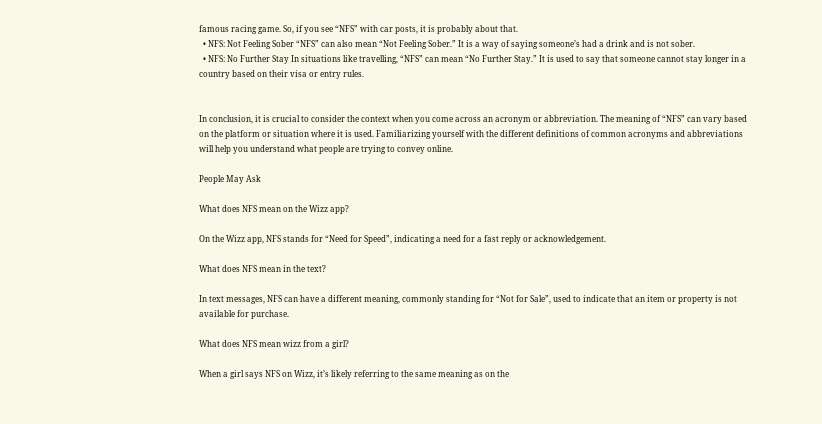famous racing game. So, if you see “NFS” with car posts, it is probably about that.
  • NFS: Not Feeling Sober “NFS” can also mean “Not Feeling Sober.” It is a way of saying someone’s had a drink and is not sober.
  • NFS: No Further Stay In situations like travelling, “NFS” can mean “No Further Stay.” It is used to say that someone cannot stay longer in a country based on their visa or entry rules.


In conclusion, it is crucial to consider the context when you come across an acronym or abbreviation. The meaning of “NFS” can vary based on the platform or situation where it is used. Familiarizing yourself with the different definitions of common acronyms and abbreviations will help you understand what people are trying to convey online.

People May Ask

What does NFS mean on the Wizz app?

On the Wizz app, NFS stands for “Need for Speed”, indicating a need for a fast reply or acknowledgement.

What does NFS mean in the text?

In text messages, NFS can have a different meaning, commonly standing for “Not for Sale”, used to indicate that an item or property is not available for purchase.

What does NFS mean wizz from a girl?

When a girl says NFS on Wizz, it’s likely referring to the same meaning as on the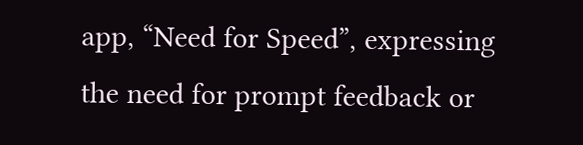app, “Need for Speed”, expressing the need for prompt feedback or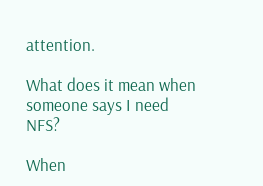attention.

What does it mean when someone says I need NFS?

When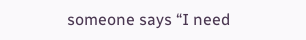someone says “I need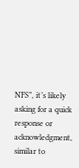NFS”, it’s likely asking for a quick response or acknowledgment, similar to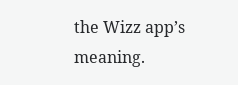the Wizz app’s meaning.